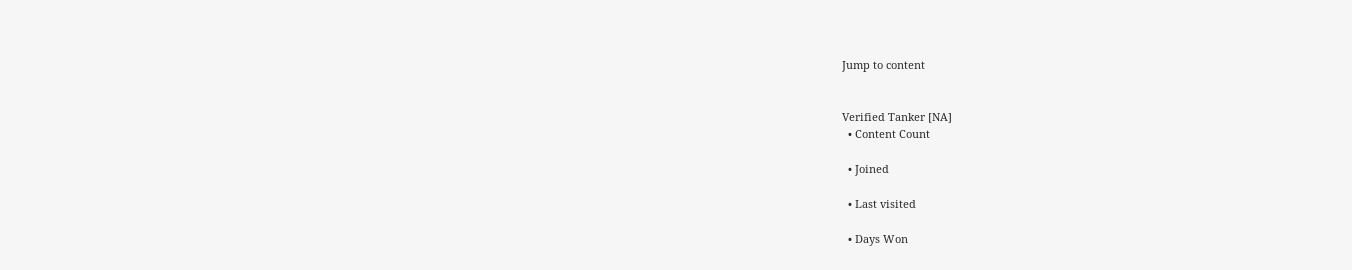Jump to content


Verified Tanker [NA]
  • Content Count

  • Joined

  • Last visited

  • Days Won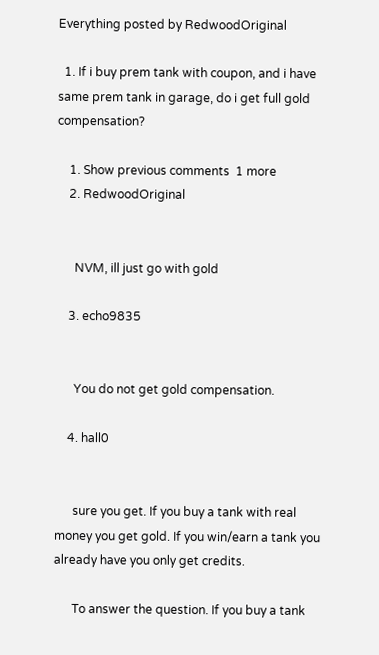Everything posted by RedwoodOriginal

  1. If i buy prem tank with coupon, and i have same prem tank in garage, do i get full gold compensation?

    1. Show previous comments  1 more
    2. RedwoodOriginal


      NVM, ill just go with gold

    3. echo9835


      You do not get gold compensation.

    4. hall0


      sure you get. If you buy a tank with real money you get gold. If you win/earn a tank you already have you only get credits.

      To answer the question. If you buy a tank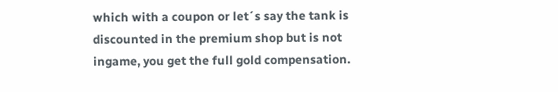which with a coupon or let´s say the tank is discounted in the premium shop but is not ingame, you get the full gold compensation.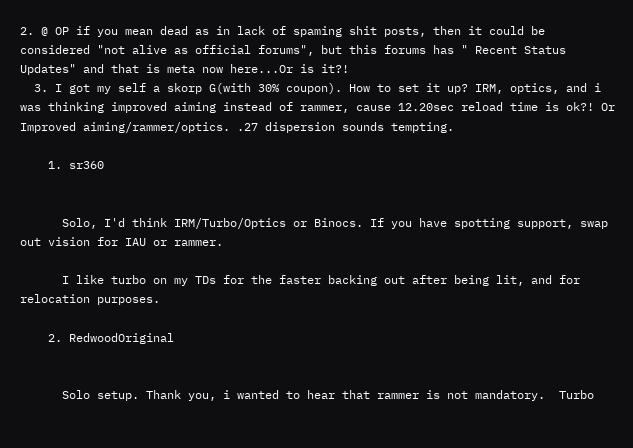2. @ OP if you mean dead as in lack of spaming shit posts, then it could be considered "not alive as official forums", but this forums has " Recent Status Updates" and that is meta now here...Or is it?!
  3. I got my self a skorp G(with 30% coupon). How to set it up? IRM, optics, and i was thinking improved aiming instead of rammer, cause 12.20sec reload time is ok?! Or Improved aiming/rammer/optics. .27 dispersion sounds tempting.

    1. sr360


      Solo, I'd think IRM/Turbo/Optics or Binocs. If you have spotting support, swap out vision for IAU or rammer.

      I like turbo on my TDs for the faster backing out after being lit, and for relocation purposes.

    2. RedwoodOriginal


      Solo setup. Thank you, i wanted to hear that rammer is not mandatory.  Turbo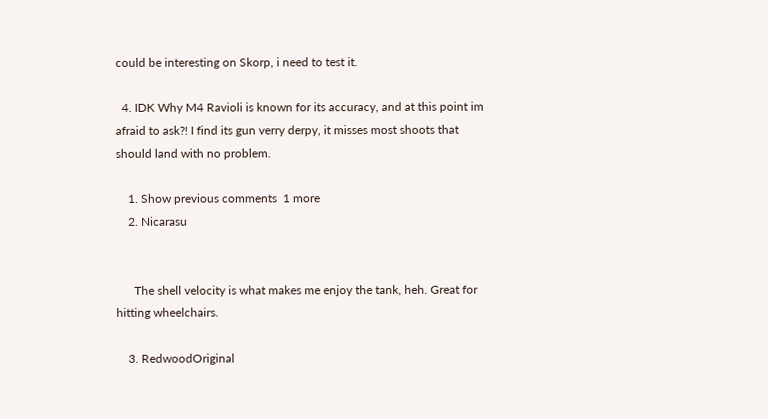could be interesting on Skorp, i need to test it.

  4. IDK Why M4 Ravioli is known for its accuracy, and at this point im afraid to ask?! I find its gun verry derpy, it misses most shoots that should land with no problem.

    1. Show previous comments  1 more
    2. Nicarasu


      The shell velocity is what makes me enjoy the tank, heh. Great for hitting wheelchairs.

    3. RedwoodOriginal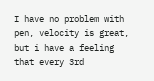I have no problem with pen, velocity is great, but i have a feeling that every 3rd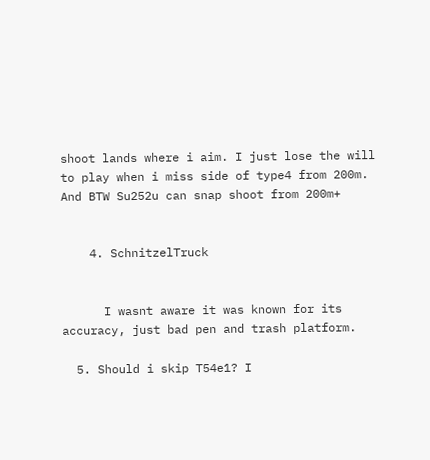shoot lands where i aim. I just lose the will to play when i miss side of type4 from 200m. And BTW Su252u can snap shoot from 200m+


    4. SchnitzelTruck


      I wasnt aware it was known for its accuracy, just bad pen and trash platform.

  5. Should i skip T54e1? I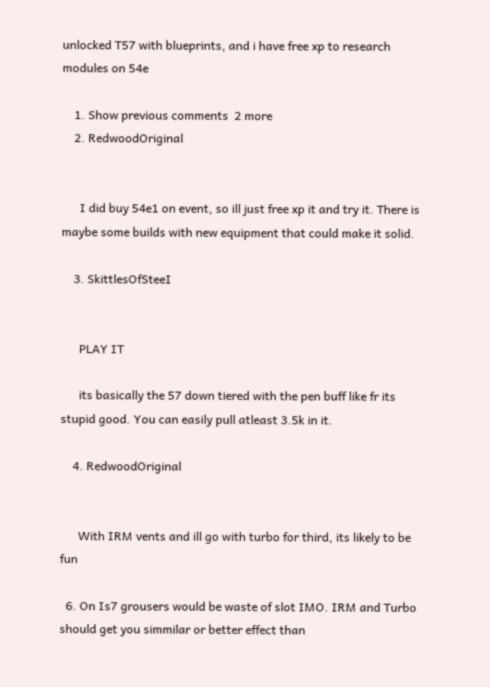unlocked T57 with blueprints, and i have free xp to research modules on 54e

    1. Show previous comments  2 more
    2. RedwoodOriginal


      I did buy 54e1 on event, so ill just free xp it and try it. There is maybe some builds with new equipment that could make it solid.

    3. SkittlesOfSteeI


      PLAY IT

      its basically the 57 down tiered with the pen buff like fr its stupid good. You can easily pull atleast 3.5k in it.

    4. RedwoodOriginal


      With IRM vents and ill go with turbo for third, its likely to be fun

  6. On Is7 grousers would be waste of slot IMO. IRM and Turbo should get you simmilar or better effect than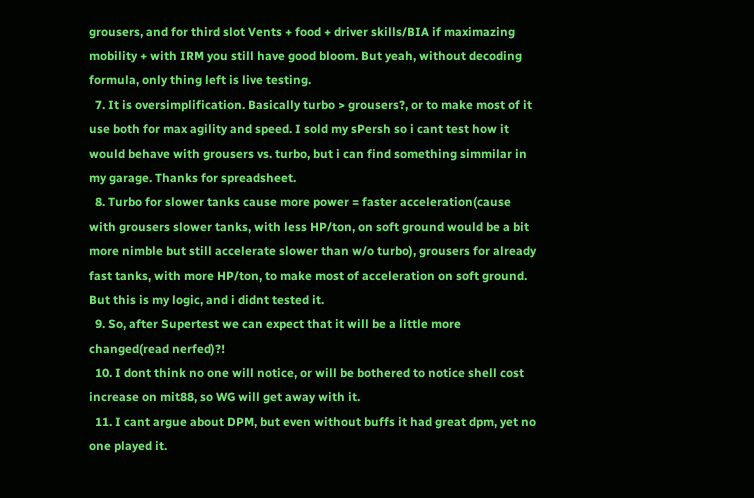grousers, and for third slot Vents + food + driver skills/BIA if maximazing mobility + with IRM you still have good bloom. But yeah, without decoding formula, only thing left is live testing.
  7. It is oversimplification. Basically turbo > grousers?, or to make most of it use both for max agility and speed. I sold my sPersh so i cant test how it would behave with grousers vs. turbo, but i can find something simmilar in my garage. Thanks for spreadsheet.
  8. Turbo for slower tanks cause more power = faster acceleration(cause with grousers slower tanks, with less HP/ton, on soft ground would be a bit more nimble but still accelerate slower than w/o turbo), grousers for already fast tanks, with more HP/ton, to make most of acceleration on soft ground. But this is my logic, and i didnt tested it.
  9. So, after Supertest we can expect that it will be a little more changed(read nerfed)?!
  10. I dont think no one will notice, or will be bothered to notice shell cost increase on mit88, so WG will get away with it.
  11. I cant argue about DPM, but even without buffs it had great dpm, yet no one played it.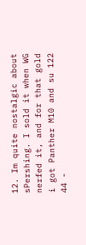12. Im quite nostalgic about sPershing. I sold it when WG nerfed it, and for that gold i got Panther M10 and su 122 44 -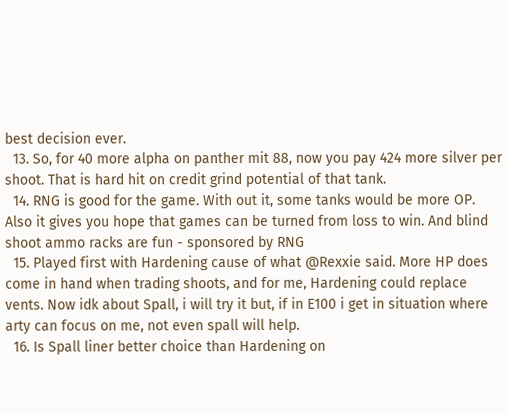best decision ever.
  13. So, for 40 more alpha on panther mit 88, now you pay 424 more silver per shoot. That is hard hit on credit grind potential of that tank.
  14. RNG is good for the game. With out it, some tanks would be more OP. Also it gives you hope that games can be turned from loss to win. And blind shoot ammo racks are fun - sponsored by RNG
  15. Played first with Hardening cause of what @Rexxie said. More HP does come in hand when trading shoots, and for me, Hardening could replace vents. Now idk about Spall, i will try it but, if in E100 i get in situation where arty can focus on me, not even spall will help.
  16. Is Spall liner better choice than Hardening on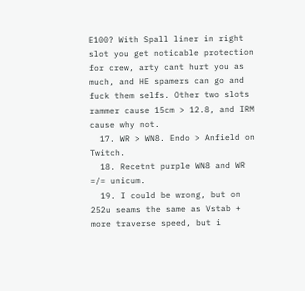E100? With Spall liner in right slot you get noticable protection for crew, arty cant hurt you as much, and HE spamers can go and fuck them selfs. Other two slots rammer cause 15cm > 12.8, and IRM cause why not.
  17. WR > WN8. Endo > Anfield on Twitch.
  18. Recetnt purple WN8 and WR =/= unicum.
  19. I could be wrong, but on 252u seams the same as Vstab + more traverse speed, but i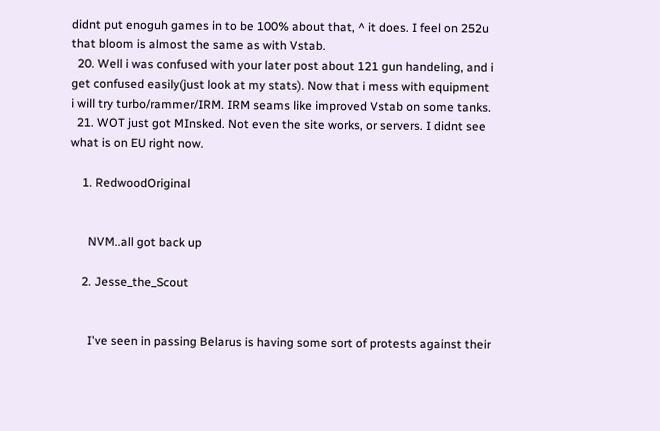didnt put enoguh games in to be 100% about that, ^ it does. I feel on 252u that bloom is almost the same as with Vstab.
  20. Well i was confused with your later post about 121 gun handeling, and i get confused easily(just look at my stats). Now that i mess with equipment i will try turbo/rammer/IRM. IRM seams like improved Vstab on some tanks.
  21. WOT just got MInsked. Not even the site works, or servers. I didnt see what is on EU right now.

    1. RedwoodOriginal


      NVM..all got back up

    2. Jesse_the_Scout


      I've seen in passing Belarus is having some sort of protests against their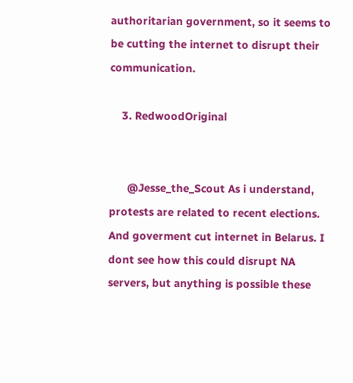authoritarian government, so it seems to be cutting the internet to disrupt their communication.

    3. RedwoodOriginal


      @Jesse_the_Scout As i understand, protests are related to recent elections. And goverment cut internet in Belarus. I dont see how this could disrupt NA servers, but anything is possible these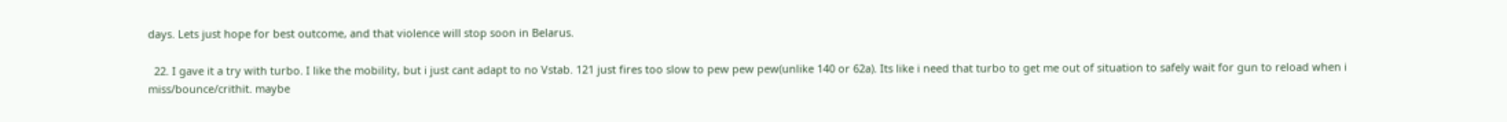days. Lets just hope for best outcome, and that violence will stop soon in Belarus.

  22. I gave it a try with turbo. I like the mobility, but i just cant adapt to no Vstab. 121 just fires too slow to pew pew pew(unlike 140 or 62a). Its like i need that turbo to get me out of situation to safely wait for gun to reload when i miss/bounce/crithit. maybe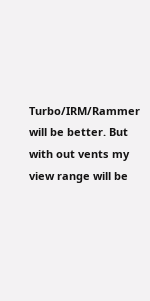Turbo/IRM/Rammer will be better. But with out vents my view range will be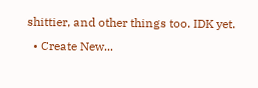shittier, and other things too. IDK yet.
  • Create New...